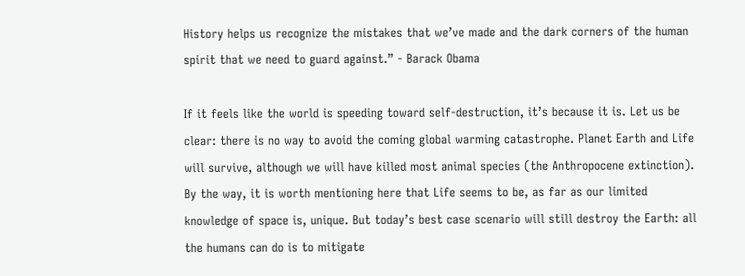History helps us recognize the mistakes that we’ve made and the dark corners of the human spirit that we need to guard against.” - Barack Obama

If it feels like the world is speeding toward self-destruction, it’s because it is. Let us be clear: there is no way to avoid the coming global warming catastrophe. Planet Earth and Life will survive, although we will have killed most animal species (the Anthropocene extinction). By the way, it is worth mentioning here that Life seems to be, as far as our limited knowledge of space is, unique. But today’s best case scenario will still destroy the Earth: all the humans can do is to mitigate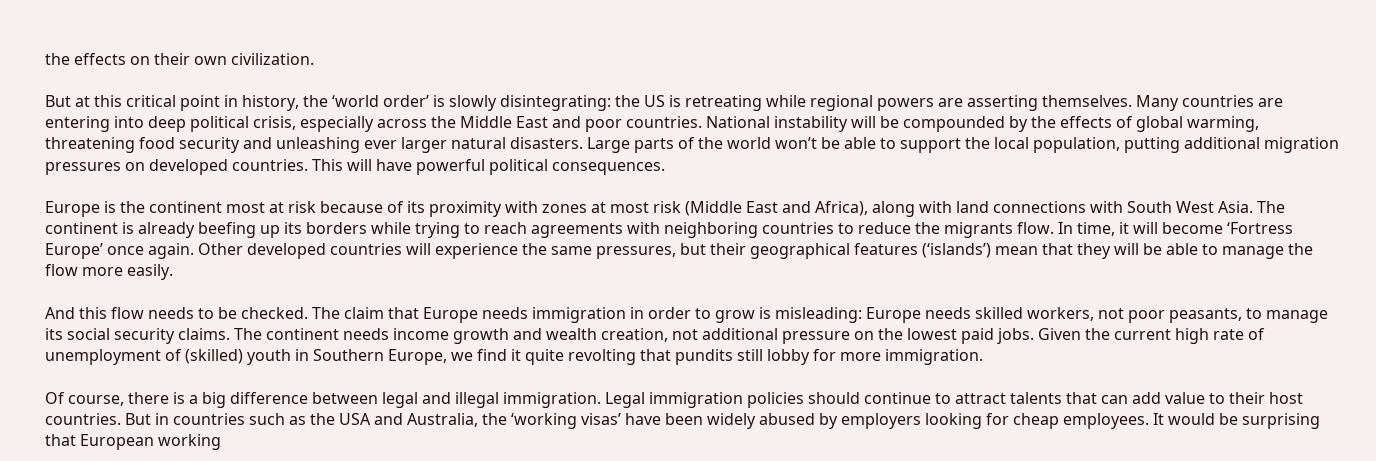the effects on their own civilization.

But at this critical point in history, the ‘world order’ is slowly disintegrating: the US is retreating while regional powers are asserting themselves. Many countries are entering into deep political crisis, especially across the Middle East and poor countries. National instability will be compounded by the effects of global warming, threatening food security and unleashing ever larger natural disasters. Large parts of the world won’t be able to support the local population, putting additional migration pressures on developed countries. This will have powerful political consequences.

Europe is the continent most at risk because of its proximity with zones at most risk (Middle East and Africa), along with land connections with South West Asia. The continent is already beefing up its borders while trying to reach agreements with neighboring countries to reduce the migrants flow. In time, it will become ‘Fortress Europe’ once again. Other developed countries will experience the same pressures, but their geographical features (‘islands’) mean that they will be able to manage the flow more easily.

And this flow needs to be checked. The claim that Europe needs immigration in order to grow is misleading: Europe needs skilled workers, not poor peasants, to manage its social security claims. The continent needs income growth and wealth creation, not additional pressure on the lowest paid jobs. Given the current high rate of unemployment of (skilled) youth in Southern Europe, we find it quite revolting that pundits still lobby for more immigration.

Of course, there is a big difference between legal and illegal immigration. Legal immigration policies should continue to attract talents that can add value to their host countries. But in countries such as the USA and Australia, the ‘working visas’ have been widely abused by employers looking for cheap employees. It would be surprising that European working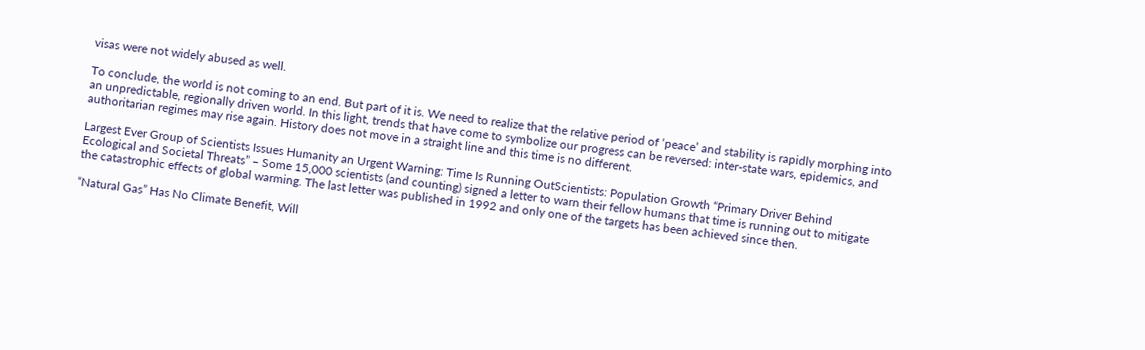visas were not widely abused as well.

To conclude, the world is not coming to an end. But part of it is. We need to realize that the relative period of ‘peace’ and stability is rapidly morphing into an unpredictable, regionally driven world. In this light, trends that have come to symbolize our progress can be reversed: inter-state wars, epidemics, and authoritarian regimes may rise again. History does not move in a straight line and this time is no different.

Largest Ever Group of Scientists Issues Humanity an Urgent Warning: Time Is Running OutScientists: Population Growth “Primary Driver Behind Ecological and Societal Threats” – Some 15,000 scientists (and counting) signed a letter to warn their fellow humans that time is running out to mitigate the catastrophic effects of global warming. The last letter was published in 1992 and only one of the targets has been achieved since then.

“Natural Gas” Has No Climate Benefit, Will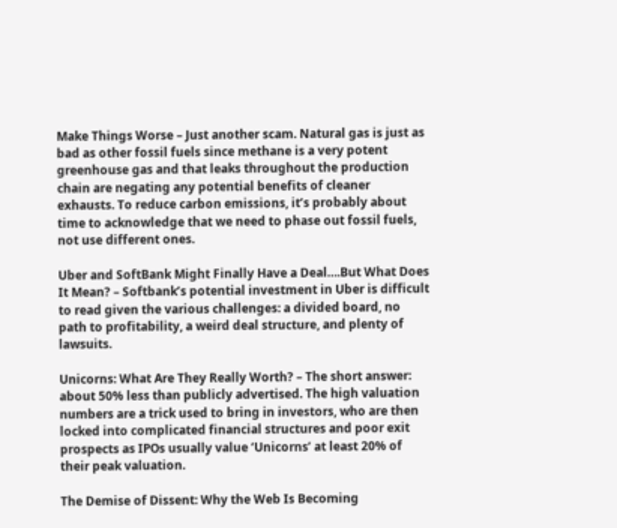Make Things Worse – Just another scam. Natural gas is just as bad as other fossil fuels since methane is a very potent greenhouse gas and that leaks throughout the production chain are negating any potential benefits of cleaner exhausts. To reduce carbon emissions, it’s probably about time to acknowledge that we need to phase out fossil fuels, not use different ones.

Uber and SoftBank Might Finally Have a Deal….But What Does It Mean? – Softbank’s potential investment in Uber is difficult to read given the various challenges: a divided board, no path to profitability, a weird deal structure, and plenty of lawsuits.

Unicorns: What Are They Really Worth? – The short answer: about 50% less than publicly advertised. The high valuation numbers are a trick used to bring in investors, who are then locked into complicated financial structures and poor exit prospects as IPOs usually value ‘Unicorns’ at least 20% of their peak valuation.

The Demise of Dissent: Why the Web Is Becoming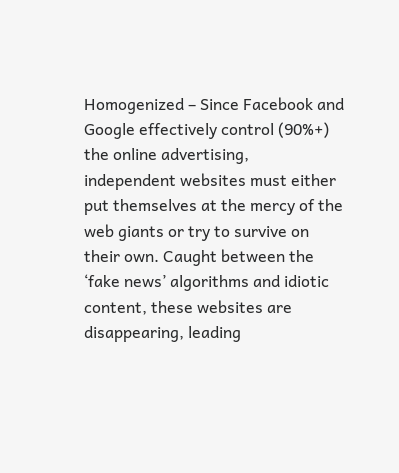Homogenized – Since Facebook and Google effectively control (90%+) the online advertising, independent websites must either put themselves at the mercy of the web giants or try to survive on their own. Caught between the ‘fake news’ algorithms and idiotic content, these websites are disappearing, leading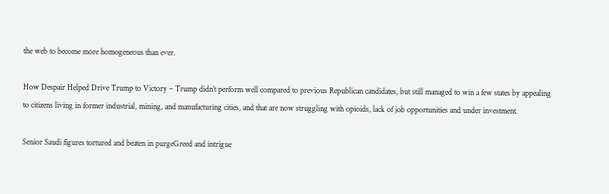the web to become more homogeneous than ever.

How Despair Helped Drive Trump to Victory – Trump didn’t perform well compared to previous Republican candidates, but still managed to win a few states by appealing to citizens living in former industrial, mining, and manufacturing cities, and that are now struggling with opioids, lack of job opportunities and under investment.

Senior Saudi figures tortured and beaten in purgeGreed and intrigue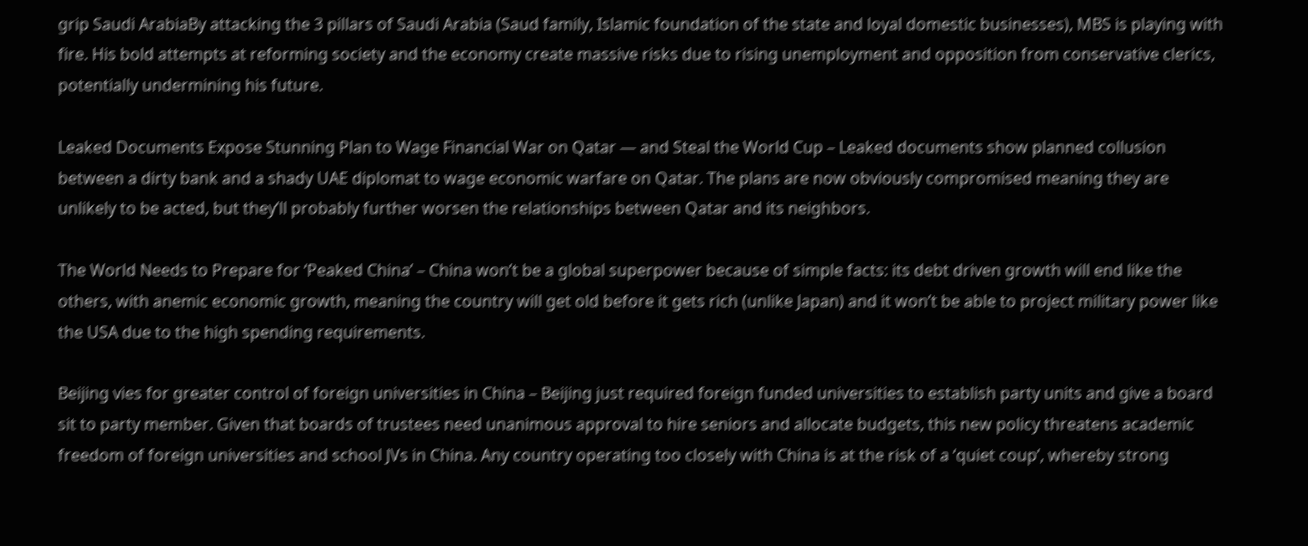grip Saudi ArabiaBy attacking the 3 pillars of Saudi Arabia (Saud family, Islamic foundation of the state and loyal domestic businesses), MBS is playing with fire. His bold attempts at reforming society and the economy create massive risks due to rising unemployment and opposition from conservative clerics, potentially undermining his future.

Leaked Documents Expose Stunning Plan to Wage Financial War on Qatar — and Steal the World Cup – Leaked documents show planned collusion between a dirty bank and a shady UAE diplomat to wage economic warfare on Qatar. The plans are now obviously compromised meaning they are unlikely to be acted, but they’ll probably further worsen the relationships between Qatar and its neighbors.

The World Needs to Prepare for ‘Peaked China’ – China won’t be a global superpower because of simple facts: its debt driven growth will end like the others, with anemic economic growth, meaning the country will get old before it gets rich (unlike Japan) and it won’t be able to project military power like the USA due to the high spending requirements.

Beijing vies for greater control of foreign universities in China – Beijing just required foreign funded universities to establish party units and give a board sit to party member. Given that boards of trustees need unanimous approval to hire seniors and allocate budgets, this new policy threatens academic freedom of foreign universities and school JVs in China. Any country operating too closely with China is at the risk of a ‘quiet coup’, whereby strong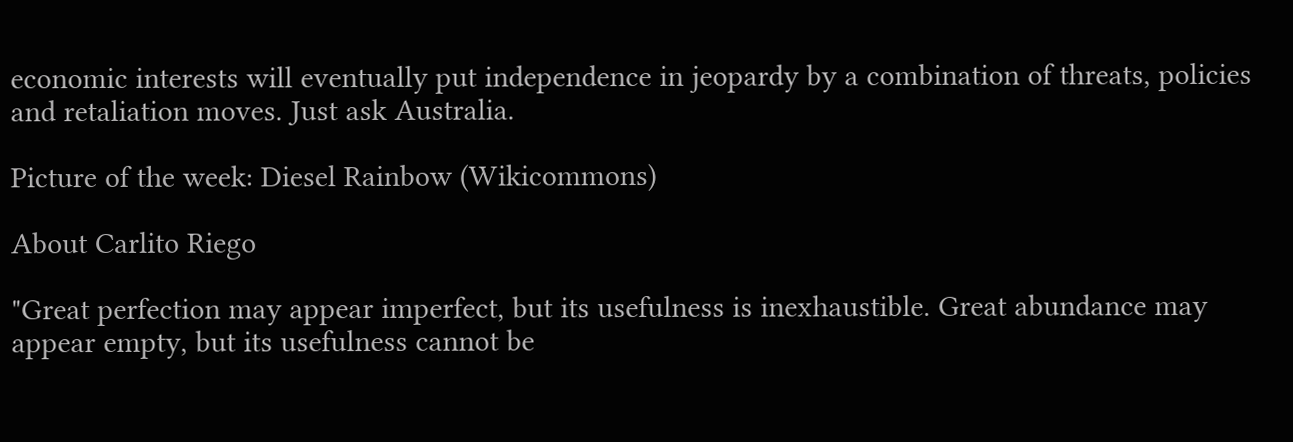economic interests will eventually put independence in jeopardy by a combination of threats, policies and retaliation moves. Just ask Australia.

Picture of the week: Diesel Rainbow (Wikicommons)

About Carlito Riego

"Great perfection may appear imperfect, but its usefulness is inexhaustible. Great abundance may appear empty, but its usefulness cannot be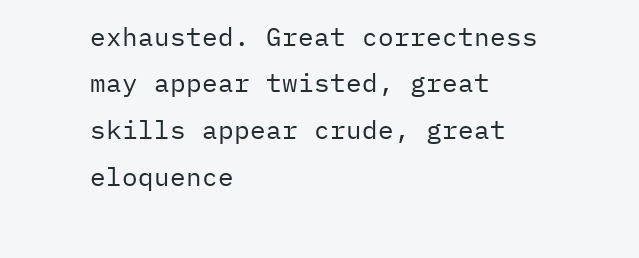exhausted. Great correctness may appear twisted, great skills appear crude, great eloquence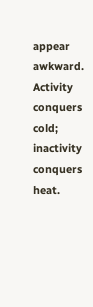appear awkward. Activity conquers cold; inactivity conquers heat.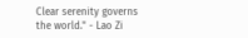Clear serenity governs the world." - Lao Zi